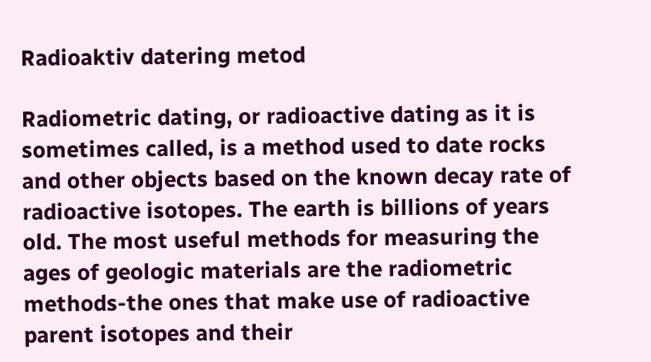Radioaktiv datering metod

Radiometric dating, or radioactive dating as it is sometimes called, is a method used to date rocks and other objects based on the known decay rate of radioactive isotopes. The earth is billions of years old. The most useful methods for measuring the ages of geologic materials are the radiometric methods-the ones that make use of radioactive parent isotopes and their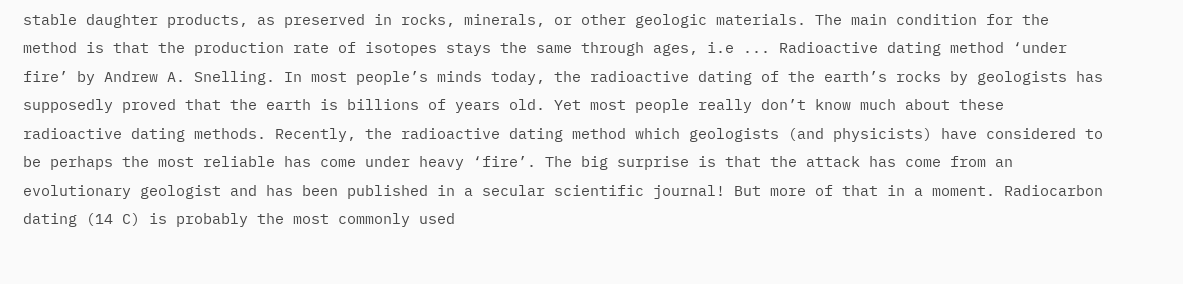stable daughter products, as preserved in rocks, minerals, or other geologic materials. The main condition for the method is that the production rate of isotopes stays the same through ages, i.e ... Radioactive dating method ‘under fire’ by Andrew A. Snelling. In most people’s minds today, the radioactive dating of the earth’s rocks by geologists has supposedly proved that the earth is billions of years old. Yet most people really don’t know much about these radioactive dating methods. Recently, the radioactive dating method which geologists (and physicists) have considered to be perhaps the most reliable has come under heavy ‘fire’. The big surprise is that the attack has come from an evolutionary geologist and has been published in a secular scientific journal! But more of that in a moment. Radiocarbon dating (14 C) is probably the most commonly used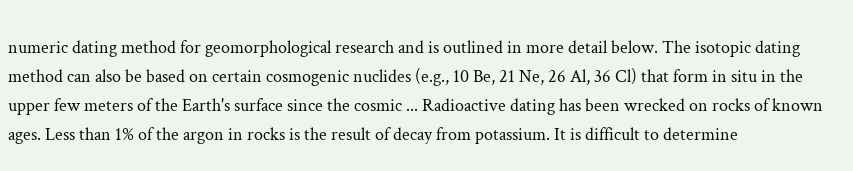numeric dating method for geomorphological research and is outlined in more detail below. The isotopic dating method can also be based on certain cosmogenic nuclides (e.g., 10 Be, 21 Ne, 26 Al, 36 Cl) that form in situ in the upper few meters of the Earth's surface since the cosmic ... Radioactive dating has been wrecked on rocks of known ages. Less than 1% of the argon in rocks is the result of decay from potassium. It is difficult to determine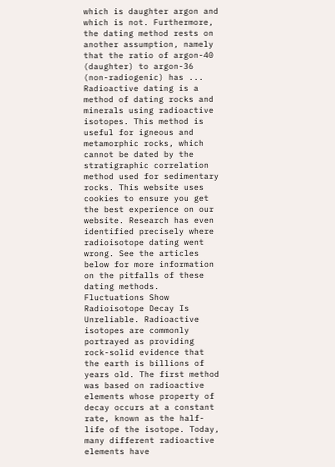which is daughter argon and which is not. Furthermore, the dating method rests on another assumption, namely that the ratio of argon-40 (daughter) to argon-36 (non-radiogenic) has ... Radioactive dating is a method of dating rocks and minerals using radioactive isotopes. This method is useful for igneous and metamorphic rocks, which cannot be dated by the stratigraphic correlation method used for sedimentary rocks. This website uses cookies to ensure you get the best experience on our website. Research has even identified precisely where radioisotope dating went wrong. See the articles below for more information on the pitfalls of these dating methods. Fluctuations Show Radioisotope Decay Is Unreliable. Radioactive isotopes are commonly portrayed as providing rock-solid evidence that the earth is billions of years old. The first method was based on radioactive elements whose property of decay occurs at a constant rate, known as the half-life of the isotope. Today, many different radioactive elements have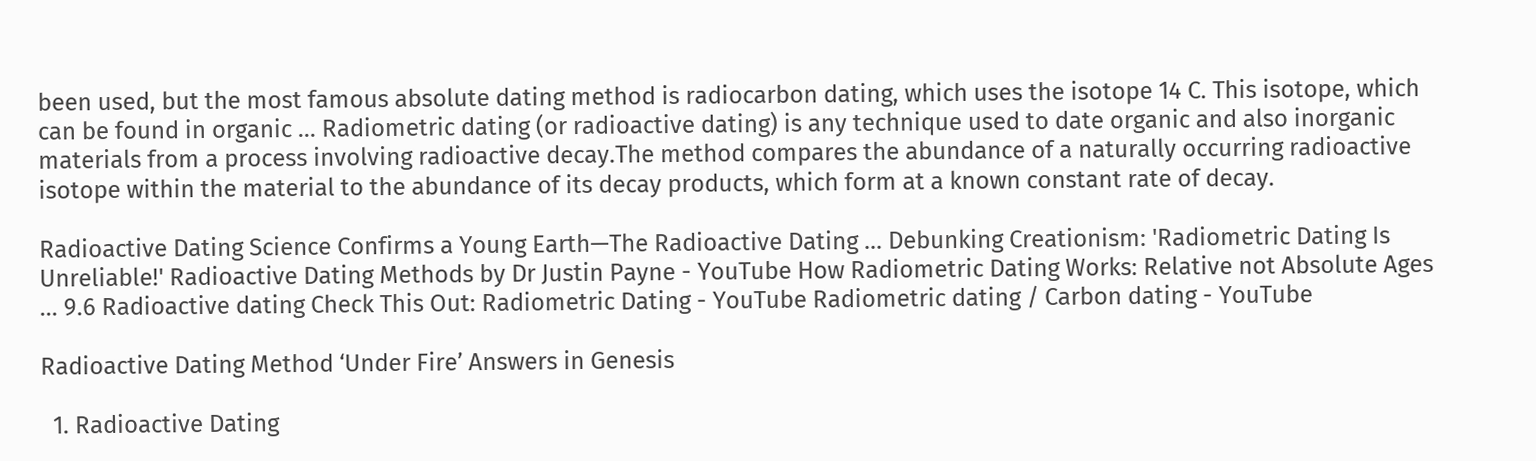been used, but the most famous absolute dating method is radiocarbon dating, which uses the isotope 14 C. This isotope, which can be found in organic ... Radiometric dating (or radioactive dating) is any technique used to date organic and also inorganic materials from a process involving radioactive decay.The method compares the abundance of a naturally occurring radioactive isotope within the material to the abundance of its decay products, which form at a known constant rate of decay.

Radioactive Dating Science Confirms a Young Earth—The Radioactive Dating ... Debunking Creationism: 'Radiometric Dating Is Unreliable!' Radioactive Dating Methods by Dr Justin Payne - YouTube How Radiometric Dating Works: Relative not Absolute Ages ... 9.6 Radioactive dating Check This Out: Radiometric Dating - YouTube Radiometric dating / Carbon dating - YouTube

Radioactive Dating Method ‘Under Fire’ Answers in Genesis

  1. Radioactive Dating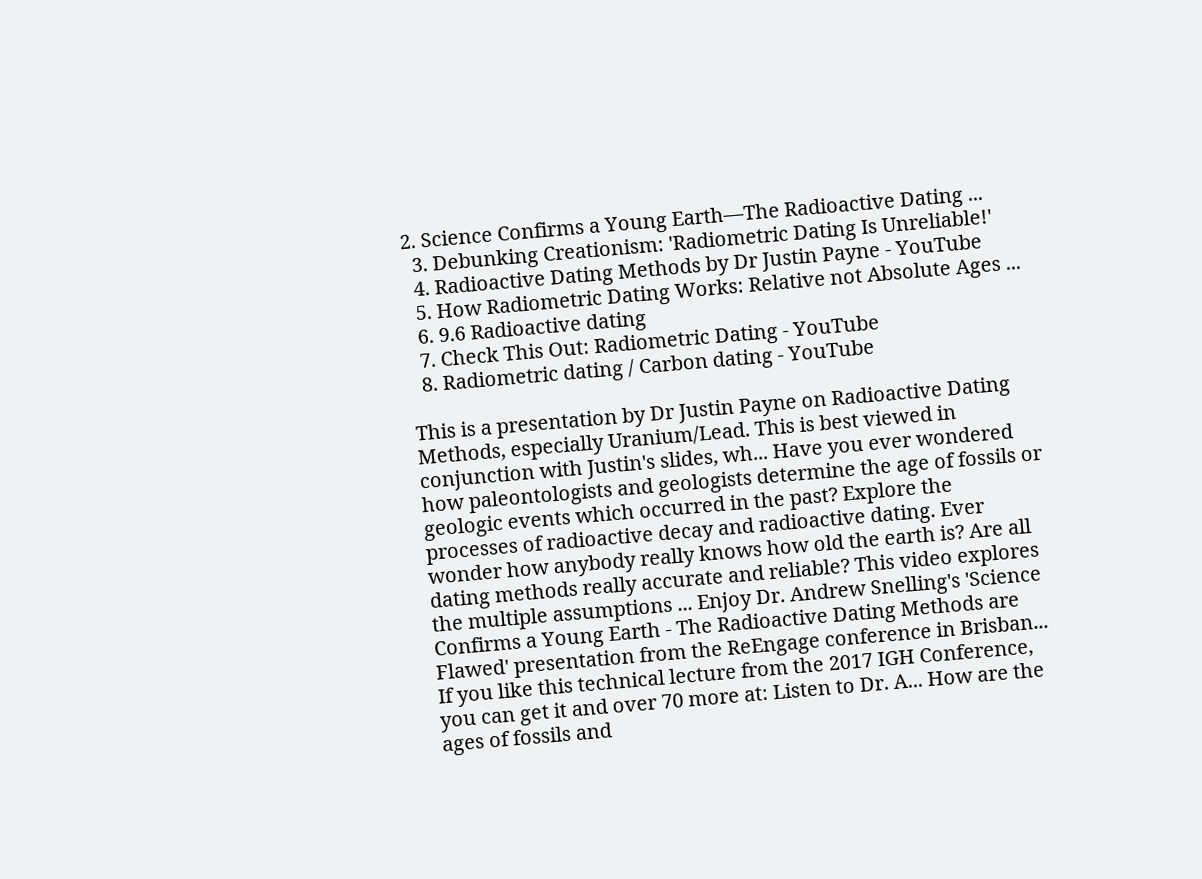2. Science Confirms a Young Earth—The Radioactive Dating ...
  3. Debunking Creationism: 'Radiometric Dating Is Unreliable!'
  4. Radioactive Dating Methods by Dr Justin Payne - YouTube
  5. How Radiometric Dating Works: Relative not Absolute Ages ...
  6. 9.6 Radioactive dating
  7. Check This Out: Radiometric Dating - YouTube
  8. Radiometric dating / Carbon dating - YouTube

This is a presentation by Dr Justin Payne on Radioactive Dating Methods, especially Uranium/Lead. This is best viewed in conjunction with Justin's slides, wh... Have you ever wondered how paleontologists and geologists determine the age of fossils or geologic events which occurred in the past? Explore the processes of radioactive decay and radioactive dating. Ever wonder how anybody really knows how old the earth is? Are all dating methods really accurate and reliable? This video explores the multiple assumptions ... Enjoy Dr. Andrew Snelling's 'Science Confirms a Young Earth - The Radioactive Dating Methods are Flawed' presentation from the ReEngage conference in Brisban... If you like this technical lecture from the 2017 IGH Conference, you can get it and over 70 more at: Listen to Dr. A... How are the ages of fossils and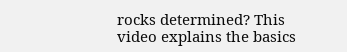rocks determined? This video explains the basics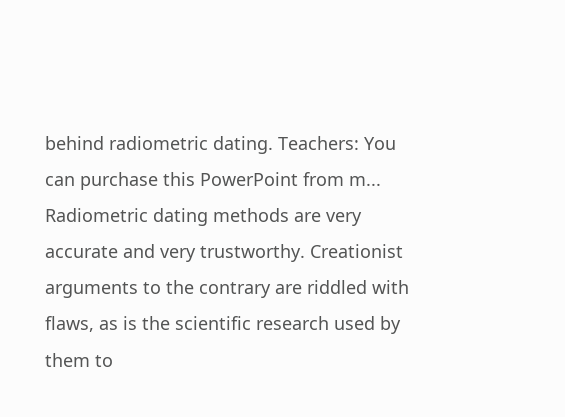behind radiometric dating. Teachers: You can purchase this PowerPoint from m... Radiometric dating methods are very accurate and very trustworthy. Creationist arguments to the contrary are riddled with flaws, as is the scientific research used by them to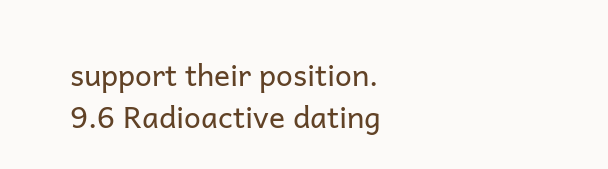support their position. 9.6 Radioactive dating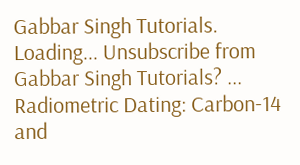Gabbar Singh Tutorials. Loading... Unsubscribe from Gabbar Singh Tutorials? ... Radiometric Dating: Carbon-14 and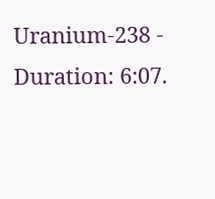Uranium-238 - Duration: 6:07.